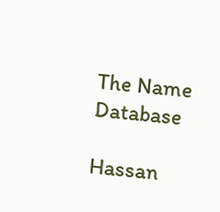The Name Database

Hassan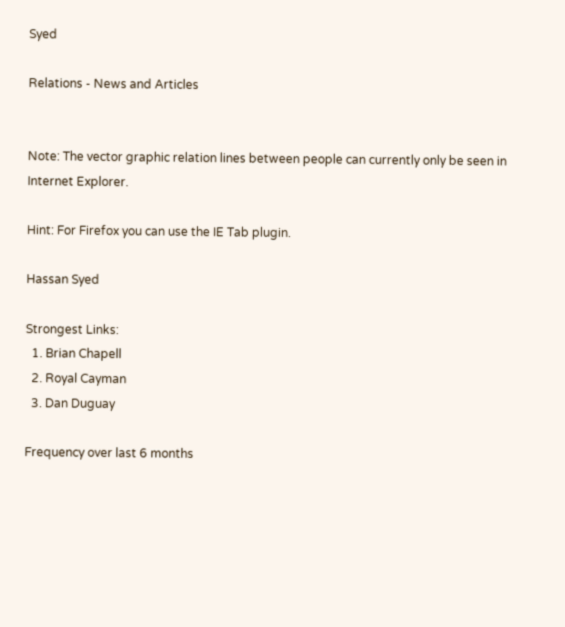Syed

Relations - News and Articles


Note: The vector graphic relation lines between people can currently only be seen in Internet Explorer.

Hint: For Firefox you can use the IE Tab plugin.

Hassan Syed

Strongest Links:
  1. Brian Chapell
  2. Royal Cayman
  3. Dan Duguay

Frequency over last 6 months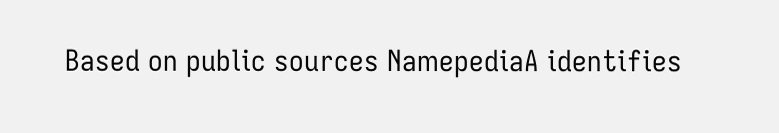Based on public sources NamepediaA identifies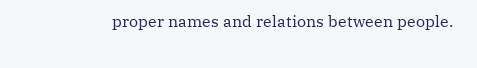proper names and relations between people.